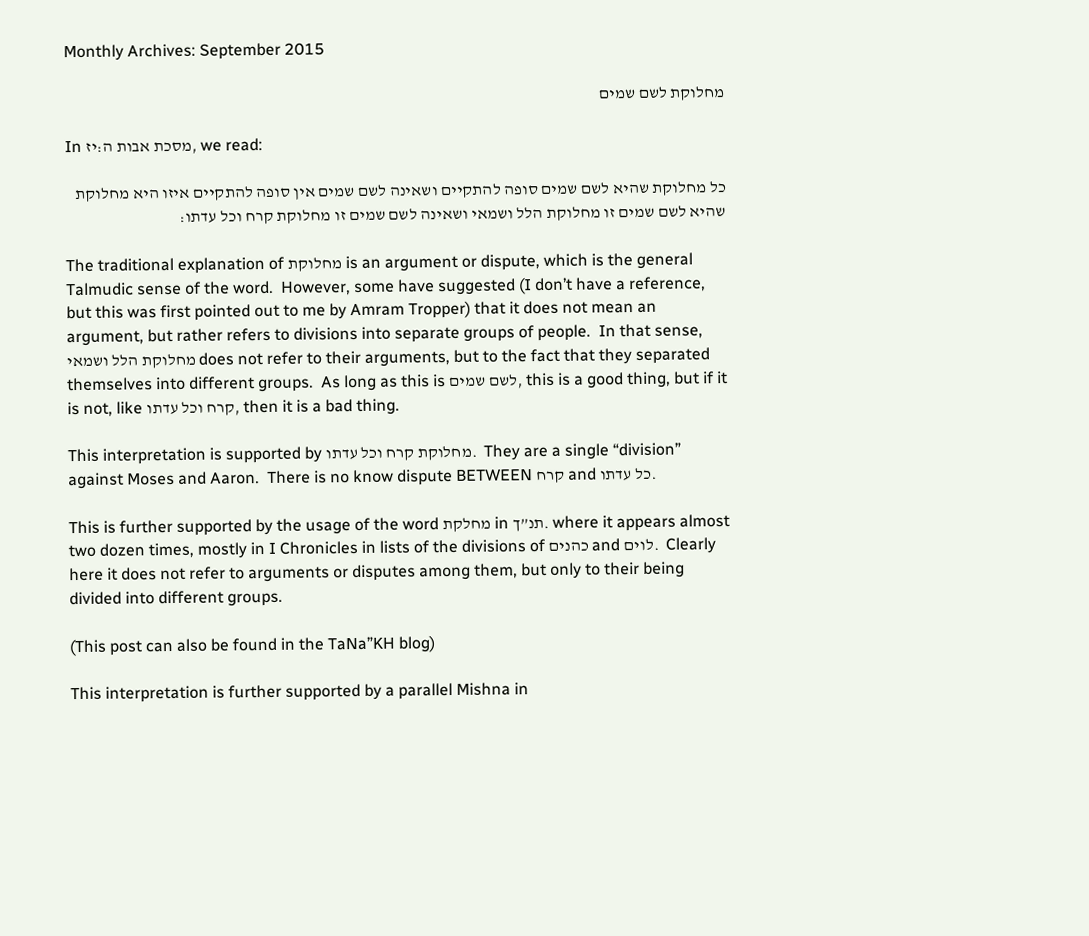Monthly Archives: September 2015

מחלוקת לשם שמים

In מסכת אבות ה:יז, we read:

כל מחלוקת שהיא לשם שמים סופה להתקיים ושאינה לשם שמים אין סופה להתקיים איזו היא מחלוקת שהיא לשם שמים זו מחלוקת הלל ושמאי ושאינה לשם שמים זו מחלוקת קרח וכל עדתו:

The traditional explanation of מחלוקת is an argument or dispute, which is the general Talmudic sense of the word.  However, some have suggested (I don’t have a reference, but this was first pointed out to me by Amram Tropper) that it does not mean an argument, but rather refers to divisions into separate groups of people.  In that sense, מחלוקת הלל ושמאי does not refer to their arguments, but to the fact that they separated themselves into different groups.  As long as this is לשם שמים, this is a good thing, but if it is not, like קרח וכל עדתו, then it is a bad thing.

This interpretation is supported by מחלוקת קרח וכל עדתו.  They are a single “division” against Moses and Aaron.  There is no know dispute BETWEEN קרח and כל עדתו.

This is further supported by the usage of the word מחלקת in תנ”ך. where it appears almost two dozen times, mostly in I Chronicles in lists of the divisions of כהנים and לוים.  Clearly here it does not refer to arguments or disputes among them, but only to their being divided into different groups.

(This post can also be found in the TaNa”KH blog)

This interpretation is further supported by a parallel Mishna in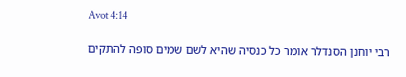Avot 4:14

רבי יוחנן הסנדלר אומר כל כנסיה שהיא לשם שמים סופה להתקים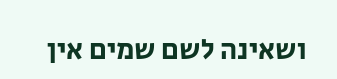ושאינה לשם שמים אין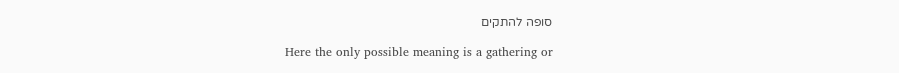סופה להתקים

Here the only possible meaning is a gathering or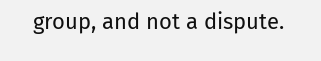group, and not a dispute.